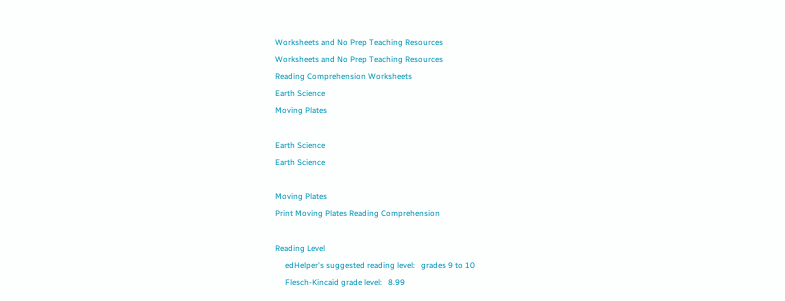Worksheets and No Prep Teaching Resources
Worksheets and No Prep Teaching Resources
Reading Comprehension Worksheets
Earth Science
Moving Plates

Earth Science
Earth Science

Moving Plates
Print Moving Plates Reading Comprehension

Reading Level
     edHelper's suggested reading level:   grades 9 to 10
     Flesch-Kincaid grade level:   8.99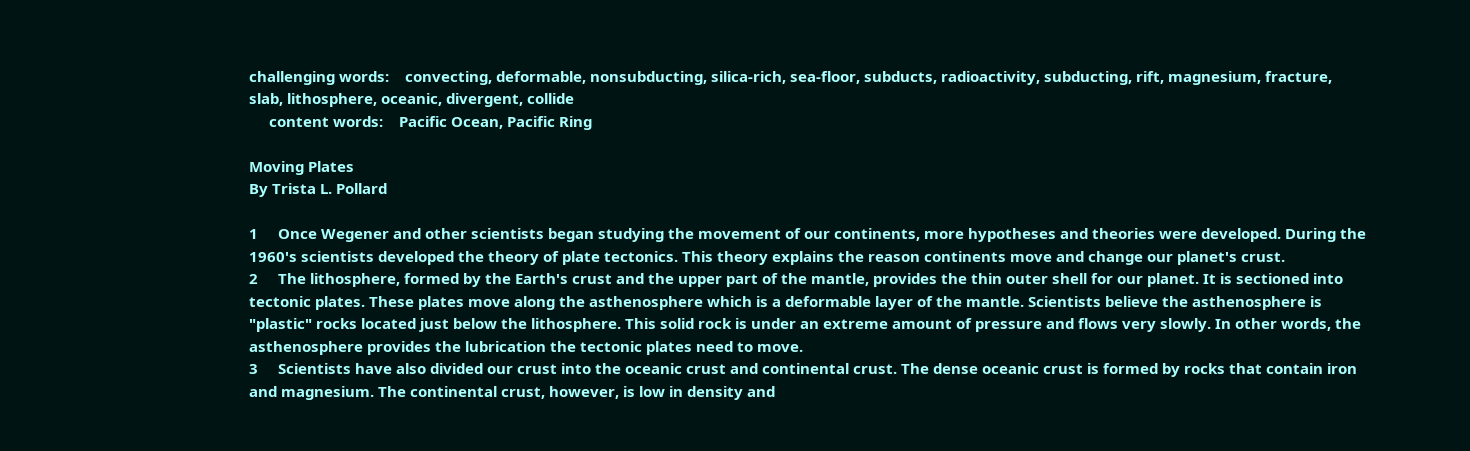challenging words:    convecting, deformable, nonsubducting, silica-rich, sea-floor, subducts, radioactivity, subducting, rift, magnesium, fracture, slab, lithosphere, oceanic, divergent, collide
     content words:    Pacific Ocean, Pacific Ring

Moving Plates
By Trista L. Pollard

1     Once Wegener and other scientists began studying the movement of our continents, more hypotheses and theories were developed. During the 1960's scientists developed the theory of plate tectonics. This theory explains the reason continents move and change our planet's crust.
2     The lithosphere, formed by the Earth's crust and the upper part of the mantle, provides the thin outer shell for our planet. It is sectioned into tectonic plates. These plates move along the asthenosphere which is a deformable layer of the mantle. Scientists believe the asthenosphere is "plastic" rocks located just below the lithosphere. This solid rock is under an extreme amount of pressure and flows very slowly. In other words, the asthenosphere provides the lubrication the tectonic plates need to move.
3     Scientists have also divided our crust into the oceanic crust and continental crust. The dense oceanic crust is formed by rocks that contain iron and magnesium. The continental crust, however, is low in density and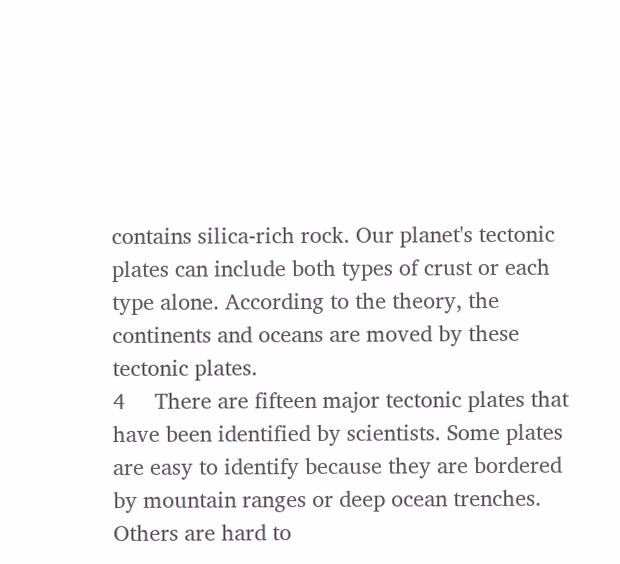contains silica-rich rock. Our planet's tectonic plates can include both types of crust or each type alone. According to the theory, the continents and oceans are moved by these tectonic plates.
4     There are fifteen major tectonic plates that have been identified by scientists. Some plates are easy to identify because they are bordered by mountain ranges or deep ocean trenches. Others are hard to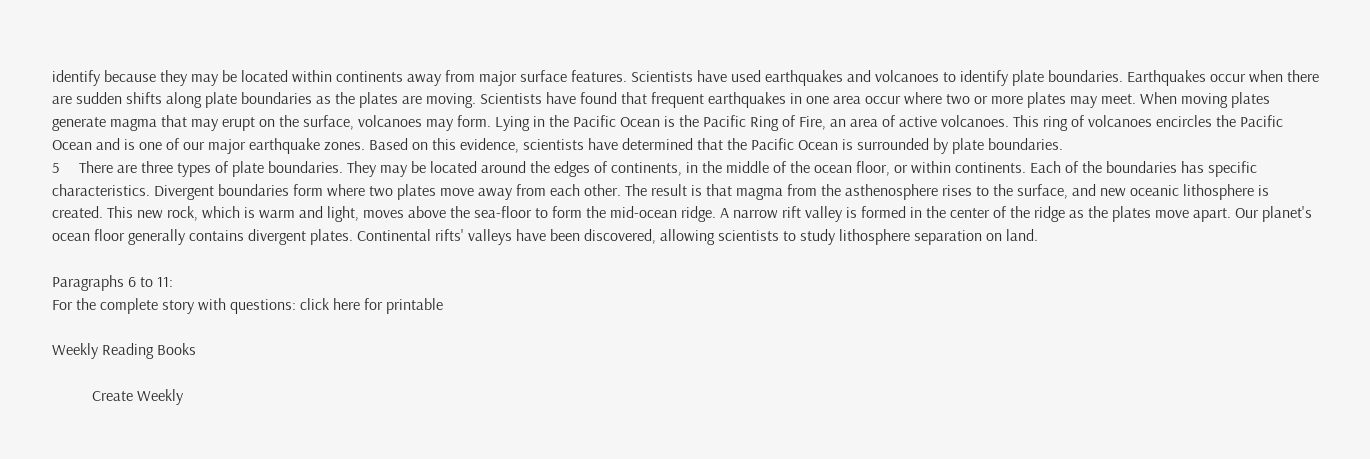identify because they may be located within continents away from major surface features. Scientists have used earthquakes and volcanoes to identify plate boundaries. Earthquakes occur when there are sudden shifts along plate boundaries as the plates are moving. Scientists have found that frequent earthquakes in one area occur where two or more plates may meet. When moving plates generate magma that may erupt on the surface, volcanoes may form. Lying in the Pacific Ocean is the Pacific Ring of Fire, an area of active volcanoes. This ring of volcanoes encircles the Pacific Ocean and is one of our major earthquake zones. Based on this evidence, scientists have determined that the Pacific Ocean is surrounded by plate boundaries.
5     There are three types of plate boundaries. They may be located around the edges of continents, in the middle of the ocean floor, or within continents. Each of the boundaries has specific characteristics. Divergent boundaries form where two plates move away from each other. The result is that magma from the asthenosphere rises to the surface, and new oceanic lithosphere is created. This new rock, which is warm and light, moves above the sea-floor to form the mid-ocean ridge. A narrow rift valley is formed in the center of the ridge as the plates move apart. Our planet's ocean floor generally contains divergent plates. Continental rifts' valleys have been discovered, allowing scientists to study lithosphere separation on land.

Paragraphs 6 to 11:
For the complete story with questions: click here for printable

Weekly Reading Books

          Create Weekly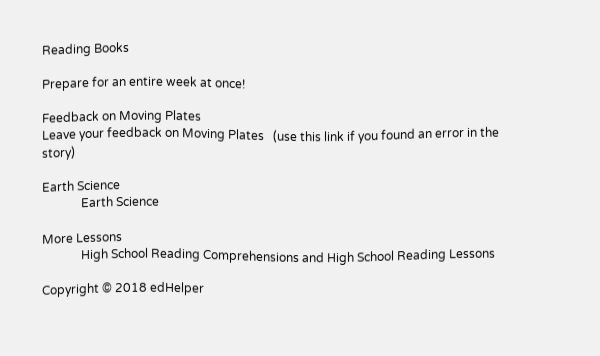Reading Books

Prepare for an entire week at once!

Feedback on Moving Plates
Leave your feedback on Moving Plates   (use this link if you found an error in the story)

Earth Science
             Earth Science

More Lessons
             High School Reading Comprehensions and High School Reading Lessons

Copyright © 2018 edHelper